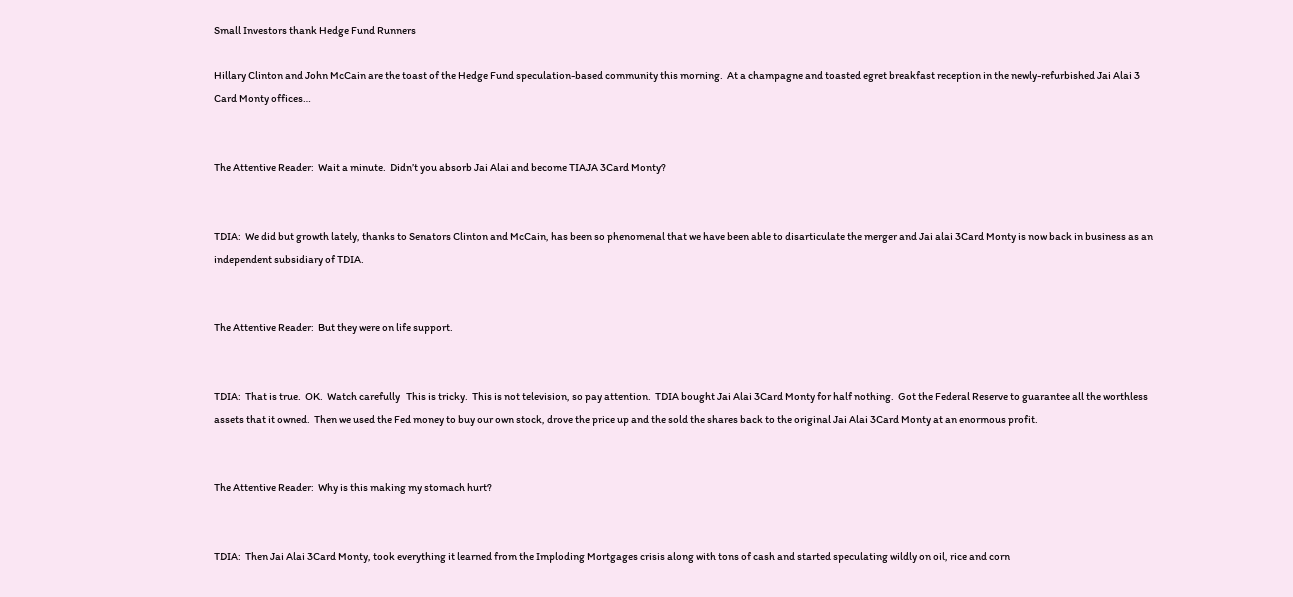Small Investors thank Hedge Fund Runners

Hillary Clinton and John McCain are the toast of the Hedge Fund speculation-based community this morning.  At a champagne and toasted egret breakfast reception in the newly-refurbished Jai Alai 3 Card Monty offices…


The Attentive Reader:  Wait a minute.  Didn’t you absorb Jai Alai and become TIAJA 3Card Monty?


TDIA:  We did but growth lately, thanks to Senators Clinton and McCain, has been so phenomenal that we have been able to disarticulate the merger and Jai alai 3Card Monty is now back in business as an independent subsidiary of TDIA.


The Attentive Reader:  But they were on life support.


TDIA:  That is true.  OK.  Watch carefully   This is tricky.  This is not television, so pay attention.  TDIA bought Jai Alai 3Card Monty for half nothing.  Got the Federal Reserve to guarantee all the worthless assets that it owned.  Then we used the Fed money to buy our own stock, drove the price up and the sold the shares back to the original Jai Alai 3Card Monty at an enormous profit.


The Attentive Reader:  Why is this making my stomach hurt?


TDIA:  Then Jai Alai 3Card Monty, took everything it learned from the Imploding Mortgages crisis along with tons of cash and started speculating wildly on oil, rice and corn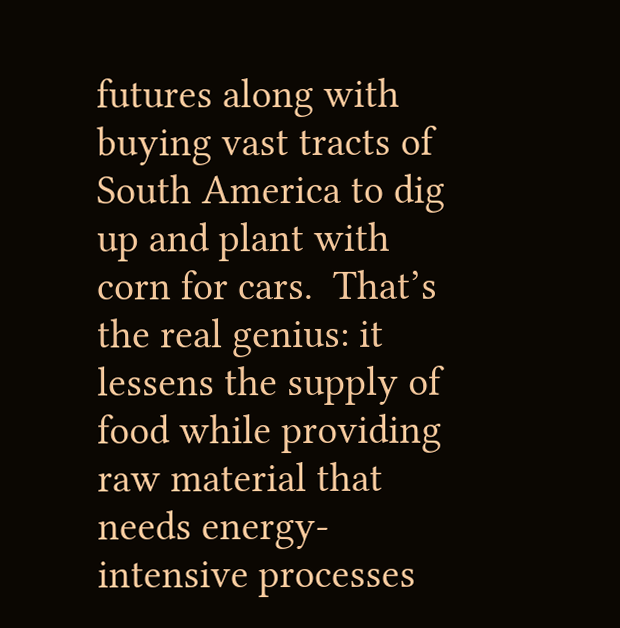futures along with buying vast tracts of South America to dig up and plant with corn for cars.  That’s the real genius: it lessens the supply of food while providing raw material that needs energy-intensive processes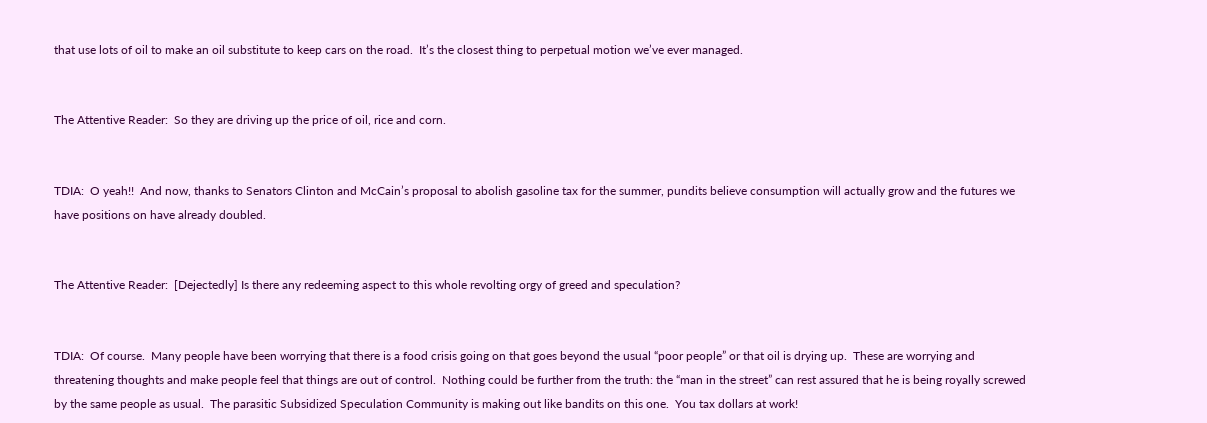that use lots of oil to make an oil substitute to keep cars on the road.  It’s the closest thing to perpetual motion we’ve ever managed.


The Attentive Reader:  So they are driving up the price of oil, rice and corn.


TDIA:  O yeah!!  And now, thanks to Senators Clinton and McCain’s proposal to abolish gasoline tax for the summer, pundits believe consumption will actually grow and the futures we have positions on have already doubled.


The Attentive Reader:  [Dejectedly] Is there any redeeming aspect to this whole revolting orgy of greed and speculation?


TDIA:  Of course.  Many people have been worrying that there is a food crisis going on that goes beyond the usual “poor people” or that oil is drying up.  These are worrying and threatening thoughts and make people feel that things are out of control.  Nothing could be further from the truth: the “man in the street” can rest assured that he is being royally screwed by the same people as usual.  The parasitic Subsidized Speculation Community is making out like bandits on this one.  You tax dollars at work!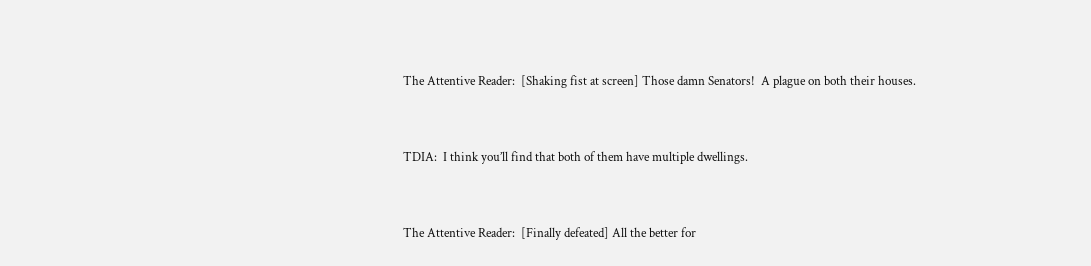The Attentive Reader:  [Shaking fist at screen] Those damn Senators!  A plague on both their houses.


TDIA:  I think you’ll find that both of them have multiple dwellings.


The Attentive Reader:  [Finally defeated] All the better for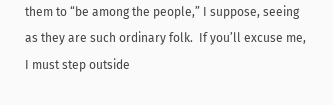them to “be among the people,” I suppose, seeing as they are such ordinary folk.  If you’ll excuse me, I must step outside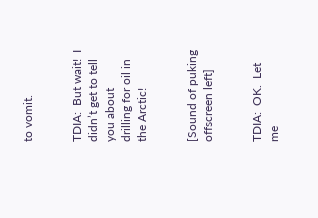to vomit.


TDIA:  But wait!  I didn’t get to tell you about drilling for oil in the Arctic!


[Sound of puking offscreen left]


TDIA:  OK.  Let me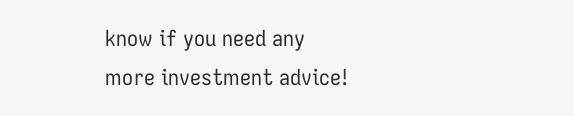know if you need any more investment advice!